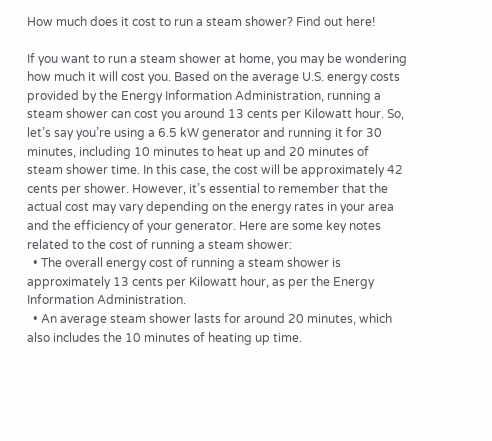How much does it cost to run a steam shower? Find out here!

If you want to run a steam shower at home, you may be wondering how much it will cost you. Based on the average U.S. energy costs provided by the Energy Information Administration, running a steam shower can cost you around 13 cents per Kilowatt hour. So, let’s say you’re using a 6.5 kW generator and running it for 30 minutes, including 10 minutes to heat up and 20 minutes of steam shower time. In this case, the cost will be approximately 42 cents per shower. However, it’s essential to remember that the actual cost may vary depending on the energy rates in your area and the efficiency of your generator. Here are some key notes related to the cost of running a steam shower:
  • The overall energy cost of running a steam shower is approximately 13 cents per Kilowatt hour, as per the Energy Information Administration.
  • An average steam shower lasts for around 20 minutes, which also includes the 10 minutes of heating up time.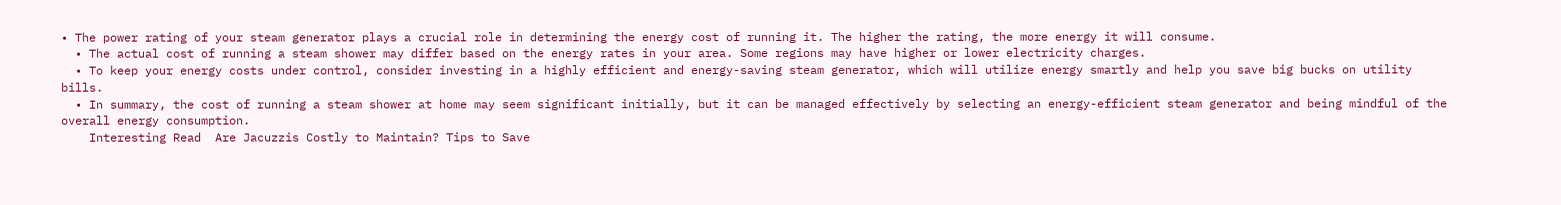• The power rating of your steam generator plays a crucial role in determining the energy cost of running it. The higher the rating, the more energy it will consume.
  • The actual cost of running a steam shower may differ based on the energy rates in your area. Some regions may have higher or lower electricity charges.
  • To keep your energy costs under control, consider investing in a highly efficient and energy-saving steam generator, which will utilize energy smartly and help you save big bucks on utility bills.
  • In summary, the cost of running a steam shower at home may seem significant initially, but it can be managed effectively by selecting an energy-efficient steam generator and being mindful of the overall energy consumption.
    Interesting Read  Are Jacuzzis Costly to Maintain? Tips to Save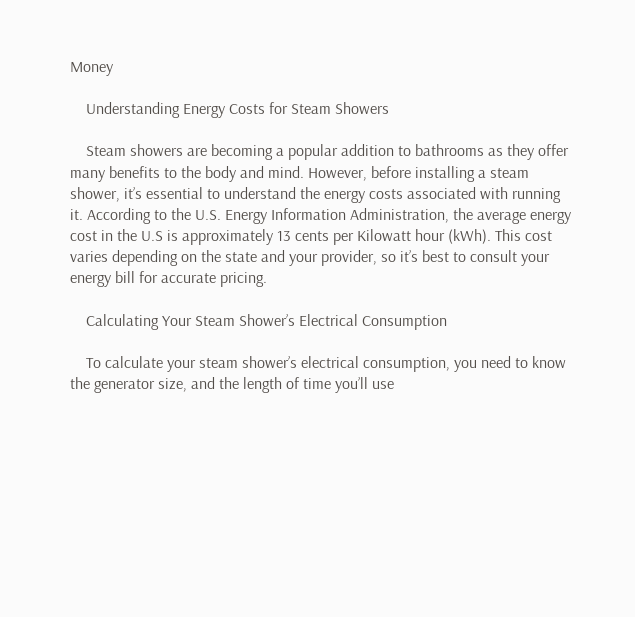Money

    Understanding Energy Costs for Steam Showers

    Steam showers are becoming a popular addition to bathrooms as they offer many benefits to the body and mind. However, before installing a steam shower, it’s essential to understand the energy costs associated with running it. According to the U.S. Energy Information Administration, the average energy cost in the U.S is approximately 13 cents per Kilowatt hour (kWh). This cost varies depending on the state and your provider, so it’s best to consult your energy bill for accurate pricing.

    Calculating Your Steam Shower’s Electrical Consumption

    To calculate your steam shower’s electrical consumption, you need to know the generator size, and the length of time you’ll use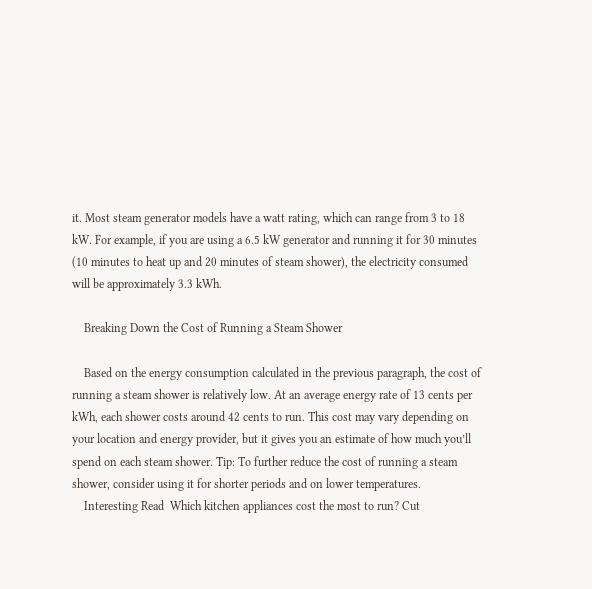it. Most steam generator models have a watt rating, which can range from 3 to 18 kW. For example, if you are using a 6.5 kW generator and running it for 30 minutes (10 minutes to heat up and 20 minutes of steam shower), the electricity consumed will be approximately 3.3 kWh.

    Breaking Down the Cost of Running a Steam Shower

    Based on the energy consumption calculated in the previous paragraph, the cost of running a steam shower is relatively low. At an average energy rate of 13 cents per kWh, each shower costs around 42 cents to run. This cost may vary depending on your location and energy provider, but it gives you an estimate of how much you’ll spend on each steam shower. Tip: To further reduce the cost of running a steam shower, consider using it for shorter periods and on lower temperatures.
    Interesting Read  Which kitchen appliances cost the most to run? Cut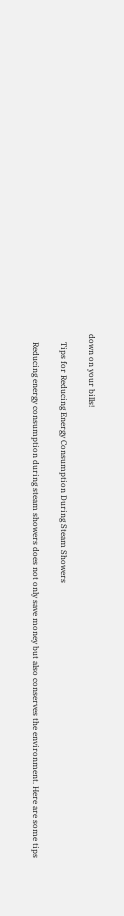down on your bills!

    Tips for Reducing Energy Consumption During Steam Showers

    Reducing energy consumption during steam showers does not only save money but also conserves the environment. Here are some tips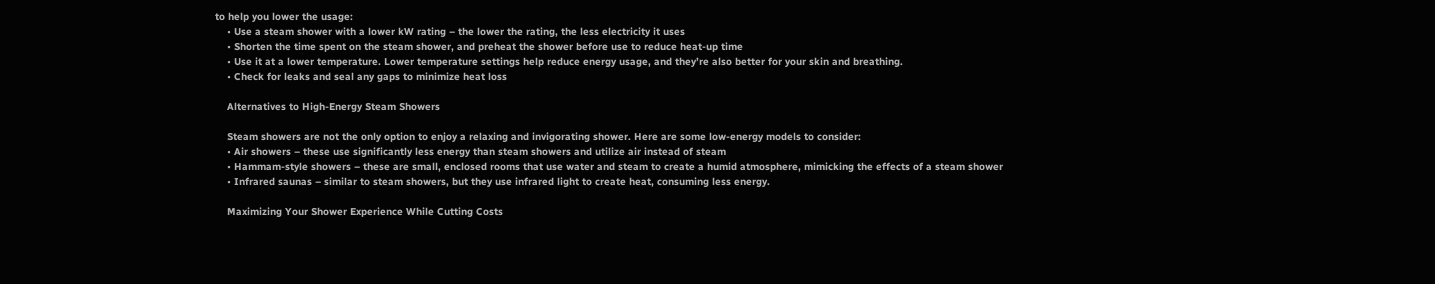to help you lower the usage:
    • Use a steam shower with a lower kW rating – the lower the rating, the less electricity it uses
    • Shorten the time spent on the steam shower, and preheat the shower before use to reduce heat-up time
    • Use it at a lower temperature. Lower temperature settings help reduce energy usage, and they’re also better for your skin and breathing.
    • Check for leaks and seal any gaps to minimize heat loss

    Alternatives to High-Energy Steam Showers

    Steam showers are not the only option to enjoy a relaxing and invigorating shower. Here are some low-energy models to consider:
    • Air showers – these use significantly less energy than steam showers and utilize air instead of steam
    • Hammam-style showers – these are small, enclosed rooms that use water and steam to create a humid atmosphere, mimicking the effects of a steam shower
    • Infrared saunas – similar to steam showers, but they use infrared light to create heat, consuming less energy.

    Maximizing Your Shower Experience While Cutting Costs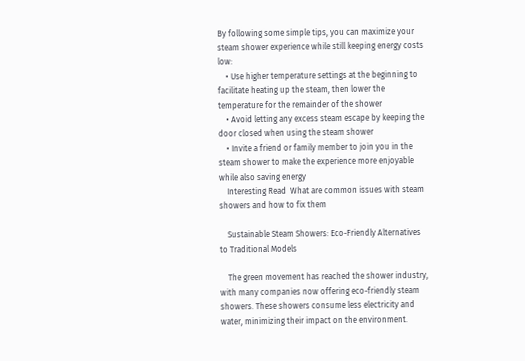By following some simple tips, you can maximize your steam shower experience while still keeping energy costs low:
    • Use higher temperature settings at the beginning to facilitate heating up the steam, then lower the temperature for the remainder of the shower
    • Avoid letting any excess steam escape by keeping the door closed when using the steam shower
    • Invite a friend or family member to join you in the steam shower to make the experience more enjoyable while also saving energy
    Interesting Read  What are common issues with steam showers and how to fix them

    Sustainable Steam Showers: Eco-Friendly Alternatives to Traditional Models

    The green movement has reached the shower industry, with many companies now offering eco-friendly steam showers. These showers consume less electricity and water, minimizing their impact on the environment.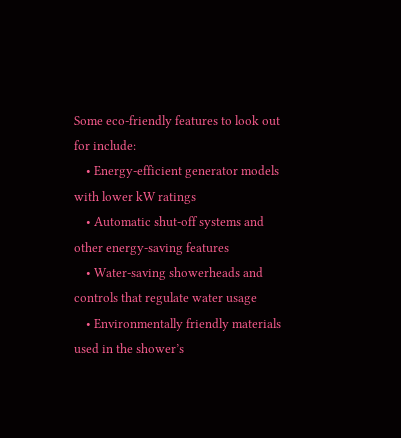Some eco-friendly features to look out for include:
    • Energy-efficient generator models with lower kW ratings
    • Automatic shut-off systems and other energy-saving features
    • Water-saving showerheads and controls that regulate water usage
    • Environmentally friendly materials used in the shower’s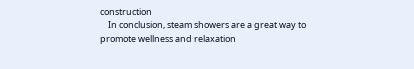construction
    In conclusion, steam showers are a great way to promote wellness and relaxation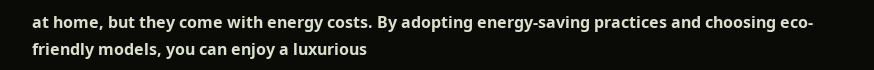at home, but they come with energy costs. By adopting energy-saving practices and choosing eco-friendly models, you can enjoy a luxurious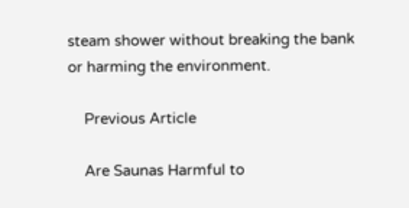steam shower without breaking the bank or harming the environment.

    Previous Article

    Are Saunas Harmful to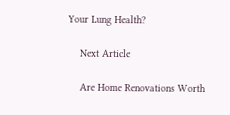Your Lung Health?

    Next Article

    Are Home Renovations Worth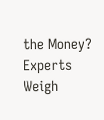the Money? Experts Weigh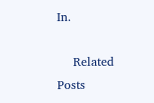In.

    Related Posts